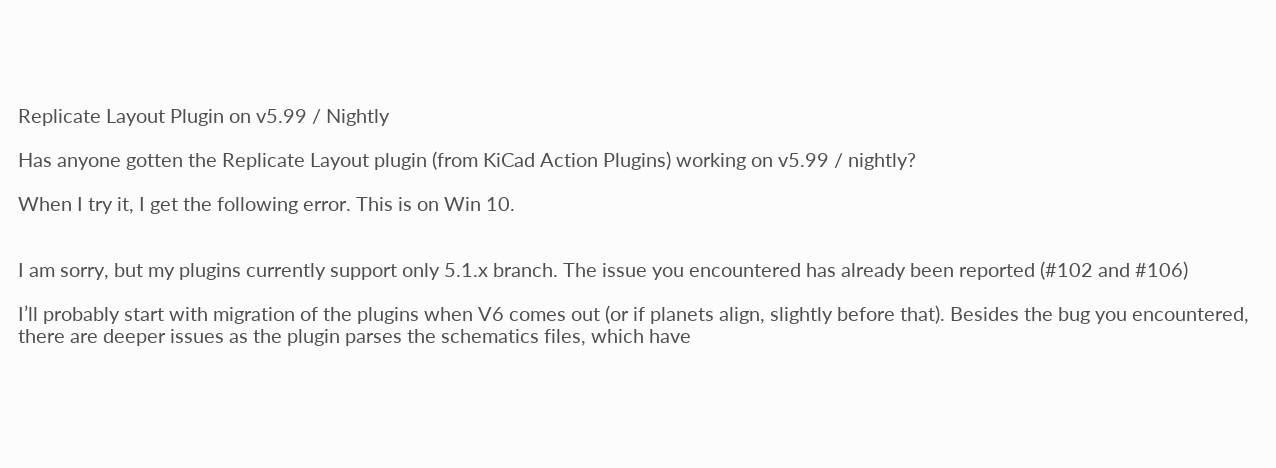Replicate Layout Plugin on v5.99 / Nightly

Has anyone gotten the Replicate Layout plugin (from KiCad Action Plugins) working on v5.99 / nightly?

When I try it, I get the following error. This is on Win 10.


I am sorry, but my plugins currently support only 5.1.x branch. The issue you encountered has already been reported (#102 and #106)

I’ll probably start with migration of the plugins when V6 comes out (or if planets align, slightly before that). Besides the bug you encountered, there are deeper issues as the plugin parses the schematics files, which have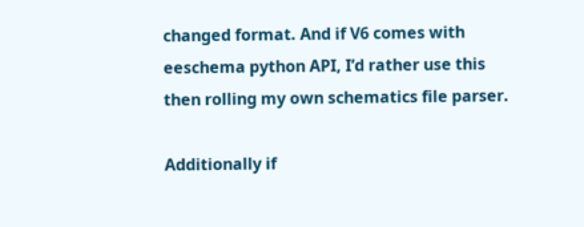changed format. And if V6 comes with eeschema python API, I’d rather use this then rolling my own schematics file parser.

Additionally if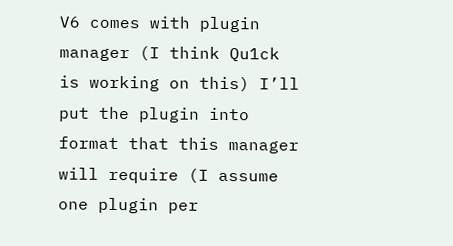V6 comes with plugin manager (I think Qu1ck is working on this) I’ll put the plugin into format that this manager will require (I assume one plugin per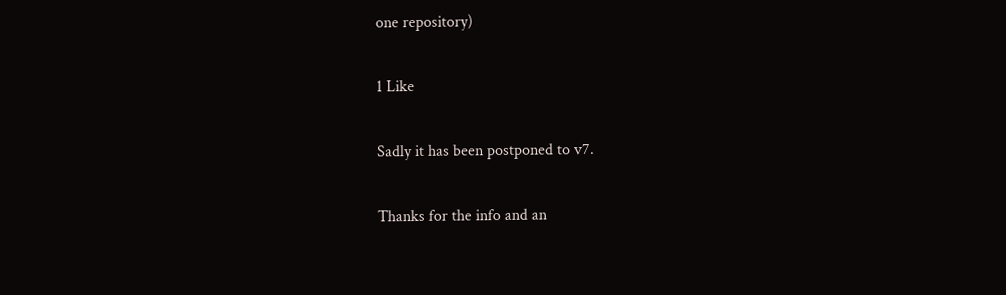one repository)

1 Like

Sadly it has been postponed to v7.

Thanks for the info and an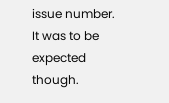issue number. It was to be expected though.